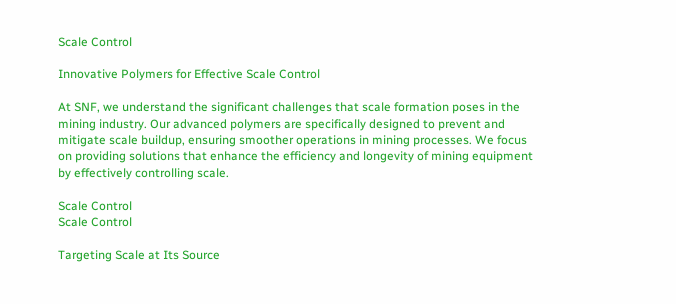Scale Control

Innovative Polymers for Effective Scale Control

At SNF, we understand the significant challenges that scale formation poses in the mining industry. Our advanced polymers are specifically designed to prevent and mitigate scale buildup, ensuring smoother operations in mining processes. We focus on providing solutions that enhance the efficiency and longevity of mining equipment by effectively controlling scale.

Scale Control
Scale Control

Targeting Scale at Its Source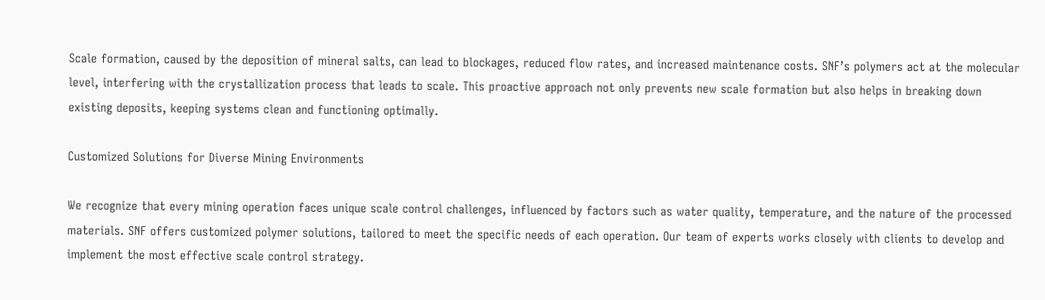Scale formation, caused by the deposition of mineral salts, can lead to blockages, reduced flow rates, and increased maintenance costs. SNF’s polymers act at the molecular level, interfering with the crystallization process that leads to scale. This proactive approach not only prevents new scale formation but also helps in breaking down existing deposits, keeping systems clean and functioning optimally.

Customized Solutions for Diverse Mining Environments

We recognize that every mining operation faces unique scale control challenges, influenced by factors such as water quality, temperature, and the nature of the processed materials. SNF offers customized polymer solutions, tailored to meet the specific needs of each operation. Our team of experts works closely with clients to develop and implement the most effective scale control strategy.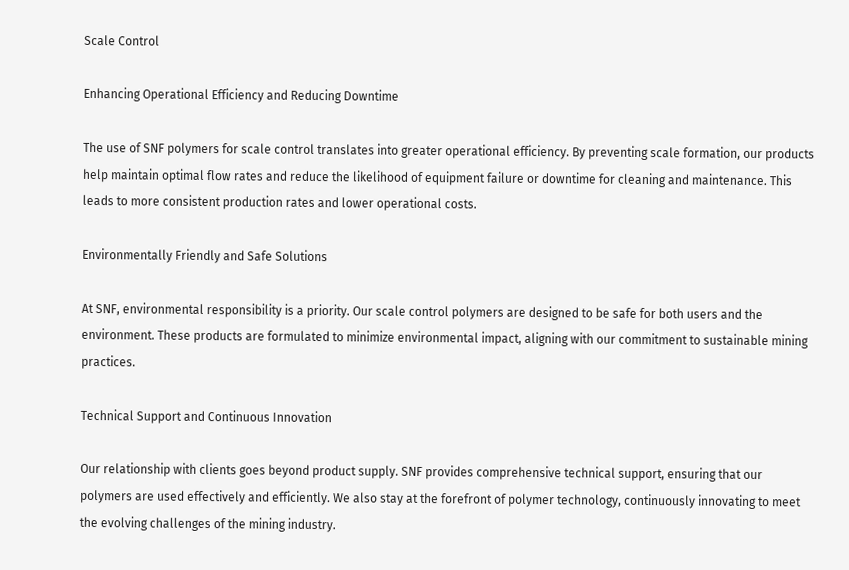Scale Control

Enhancing Operational Efficiency and Reducing Downtime

The use of SNF polymers for scale control translates into greater operational efficiency. By preventing scale formation, our products help maintain optimal flow rates and reduce the likelihood of equipment failure or downtime for cleaning and maintenance. This leads to more consistent production rates and lower operational costs.

Environmentally Friendly and Safe Solutions

At SNF, environmental responsibility is a priority. Our scale control polymers are designed to be safe for both users and the environment. These products are formulated to minimize environmental impact, aligning with our commitment to sustainable mining practices.

Technical Support and Continuous Innovation

Our relationship with clients goes beyond product supply. SNF provides comprehensive technical support, ensuring that our polymers are used effectively and efficiently. We also stay at the forefront of polymer technology, continuously innovating to meet the evolving challenges of the mining industry.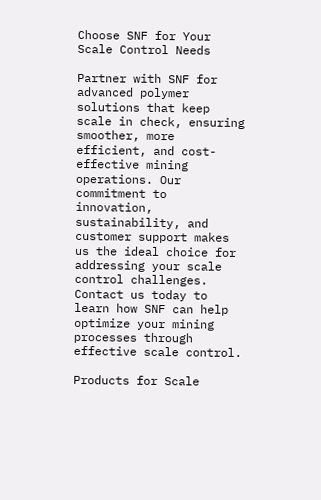Choose SNF for Your Scale Control Needs

Partner with SNF for advanced polymer solutions that keep scale in check, ensuring smoother, more efficient, and cost-effective mining operations. Our commitment to innovation, sustainability, and customer support makes us the ideal choice for addressing your scale control challenges. Contact us today to learn how SNF can help optimize your mining processes through effective scale control.

Products for Scale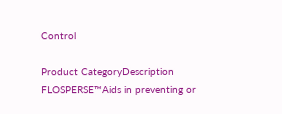Control

Product CategoryDescription
FLOSPERSE™Aids in preventing or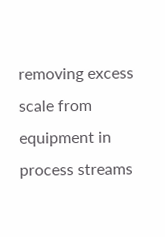removing excess scale from equipment in process streams